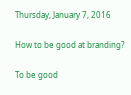Thursday, January 7, 2016

How to be good at branding?

To be good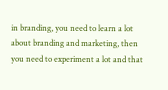in branding, you need to learn a lot about branding and marketing, then you need to experiment a lot and that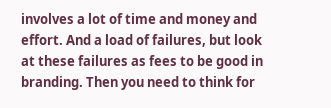involves a lot of time and money and effort. And a load of failures, but look at these failures as fees to be good in branding. Then you need to think for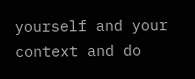yourself and your context and do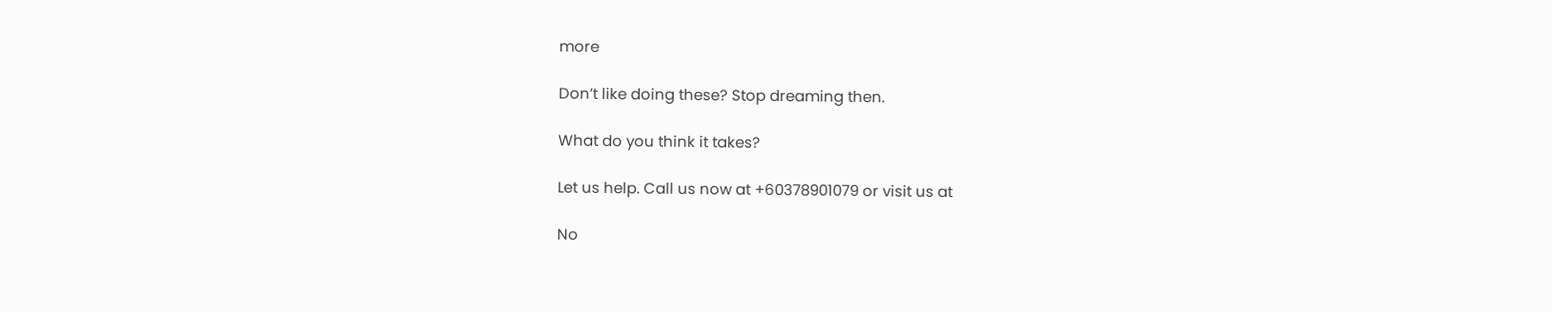more

Don’t like doing these? Stop dreaming then.

What do you think it takes?

Let us help. Call us now at +60378901079 or visit us at

No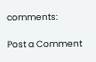comments:

Post a Comment